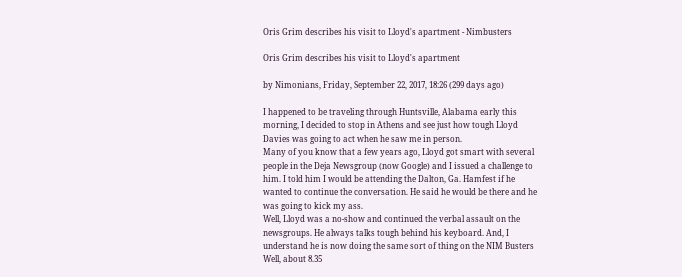Oris Grim describes his visit to Lloyd's apartment - Nimbusters

Oris Grim describes his visit to Lloyd's apartment

by Nimonians, Friday, September 22, 2017, 18:26 (299 days ago)

I happened to be traveling through Huntsville, Alabama early this
morning, I decided to stop in Athens and see just how tough Lloyd
Davies was going to act when he saw me in person.
Many of you know that a few years ago, Lloyd got smart with several
people in the Deja Newsgroup (now Google) and I issued a challenge to
him. I told him I would be attending the Dalton, Ga. Hamfest if he
wanted to continue the conversation. He said he would be there and he
was going to kick my ass.
Well, Lloyd was a no-show and continued the verbal assault on the
newsgroups. He always talks tough behind his keyboard. And, I
understand he is now doing the same sort of thing on the NIM Busters
Well, about 8.35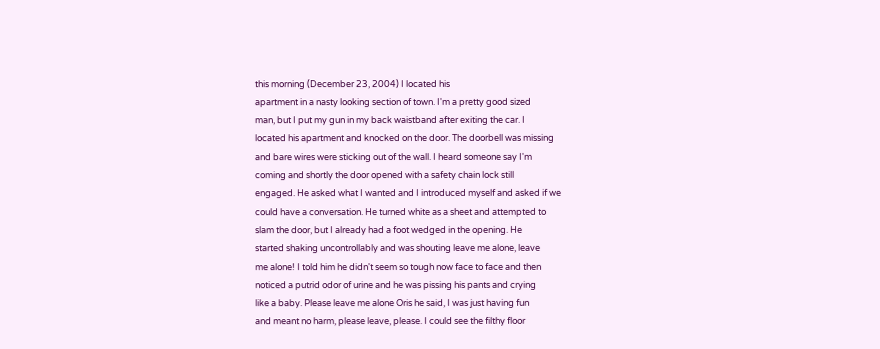this morning (December 23, 2004) I located his
apartment in a nasty looking section of town. I'm a pretty good sized
man, but I put my gun in my back waistband after exiting the car. I
located his apartment and knocked on the door. The doorbell was missing
and bare wires were sticking out of the wall. I heard someone say I'm
coming and shortly the door opened with a safety chain lock still
engaged. He asked what I wanted and I introduced myself and asked if we
could have a conversation. He turned white as a sheet and attempted to
slam the door, but I already had a foot wedged in the opening. He
started shaking uncontrollably and was shouting leave me alone, leave
me alone! I told him he didn't seem so tough now face to face and then
noticed a putrid odor of urine and he was pissing his pants and crying
like a baby. Please leave me alone Oris he said, I was just having fun
and meant no harm, please leave, please. I could see the filthy floor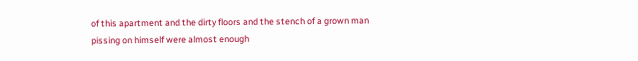of this apartment and the dirty floors and the stench of a grown man
pissing on himself were almost enough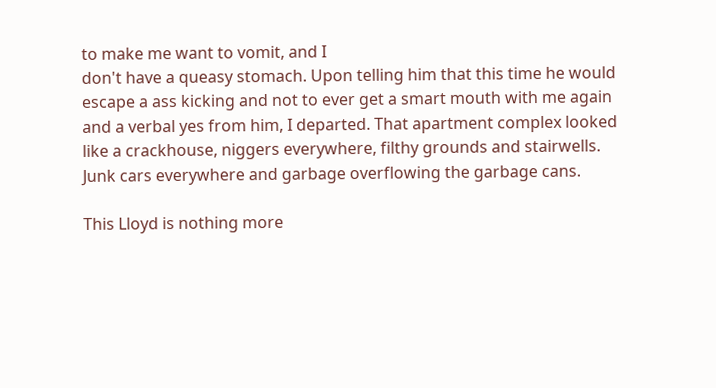to make me want to vomit, and I
don't have a queasy stomach. Upon telling him that this time he would
escape a ass kicking and not to ever get a smart mouth with me again
and a verbal yes from him, I departed. That apartment complex looked
like a crackhouse, niggers everywhere, filthy grounds and stairwells.
Junk cars everywhere and garbage overflowing the garbage cans.

This Lloyd is nothing more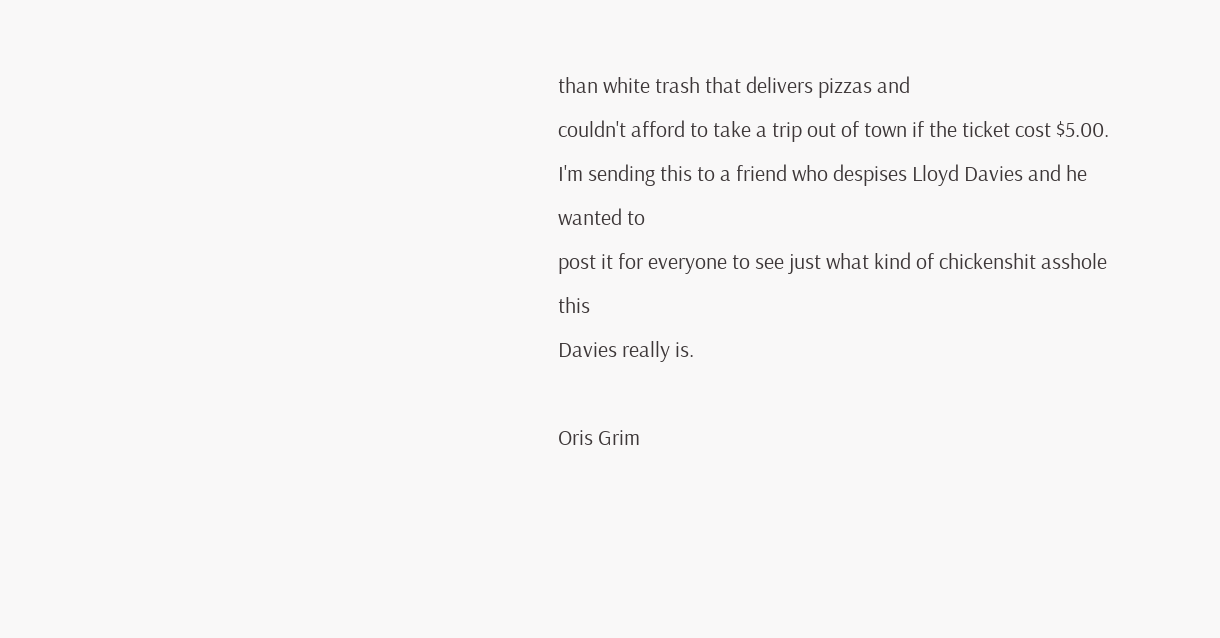than white trash that delivers pizzas and
couldn't afford to take a trip out of town if the ticket cost $5.00.
I'm sending this to a friend who despises Lloyd Davies and he wanted to
post it for everyone to see just what kind of chickenshit asshole this
Davies really is.

Oris Grim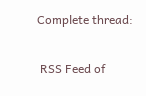Complete thread:

 RSS Feed of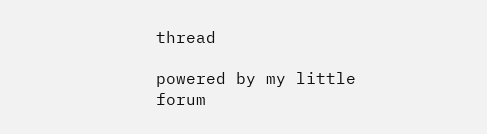thread

powered by my little forum